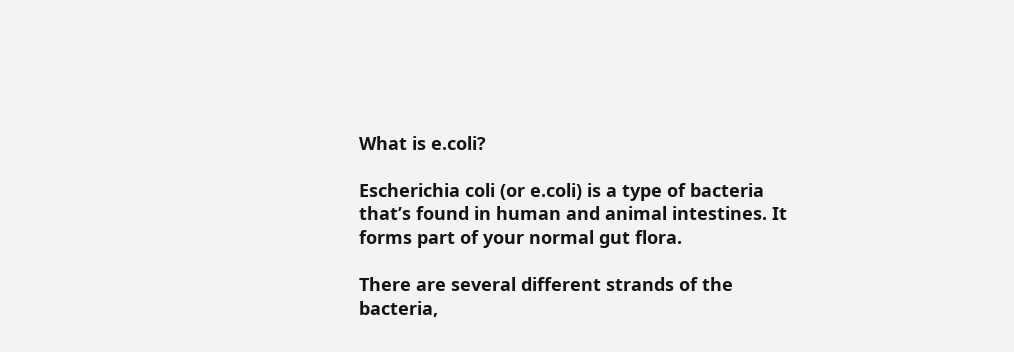What is e.coli?

Escherichia coli (or e.coli) is a type of bacteria that’s found in human and animal intestines. It forms part of your normal gut flora.

There are several different strands of the bacteria,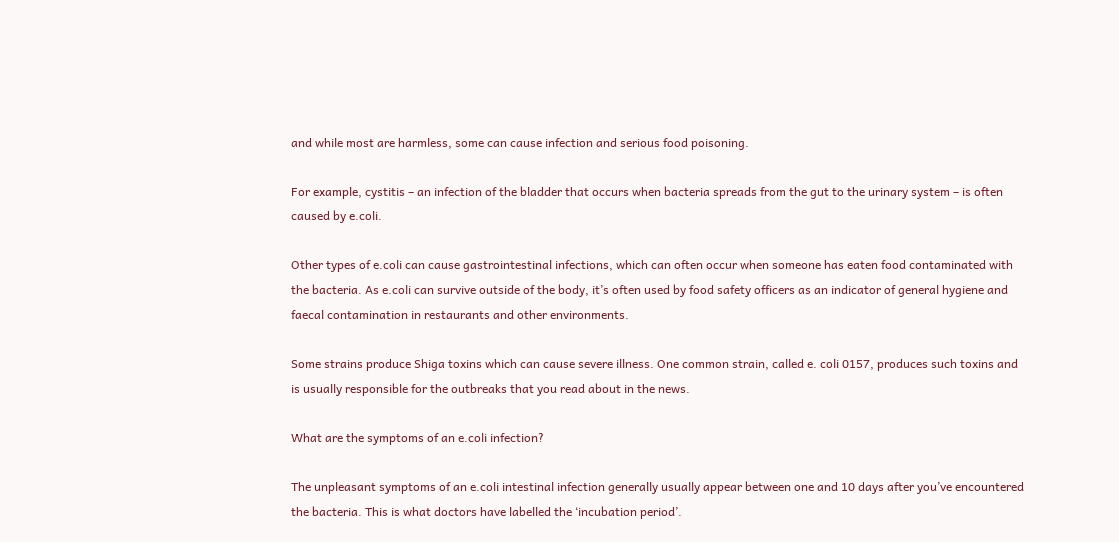and while most are harmless, some can cause infection and serious food poisoning.

For example, cystitis – an infection of the bladder that occurs when bacteria spreads from the gut to the urinary system – is often caused by e.coli.

Other types of e.coli can cause gastrointestinal infections, which can often occur when someone has eaten food contaminated with the bacteria. As e.coli can survive outside of the body, it’s often used by food safety officers as an indicator of general hygiene and faecal contamination in restaurants and other environments.

Some strains produce Shiga toxins which can cause severe illness. One common strain, called e. coli 0157, produces such toxins and is usually responsible for the outbreaks that you read about in the news.

What are the symptoms of an e.coli infection?

The unpleasant symptoms of an e.coli intestinal infection generally usually appear between one and 10 days after you’ve encountered the bacteria. This is what doctors have labelled the ‘incubation period’.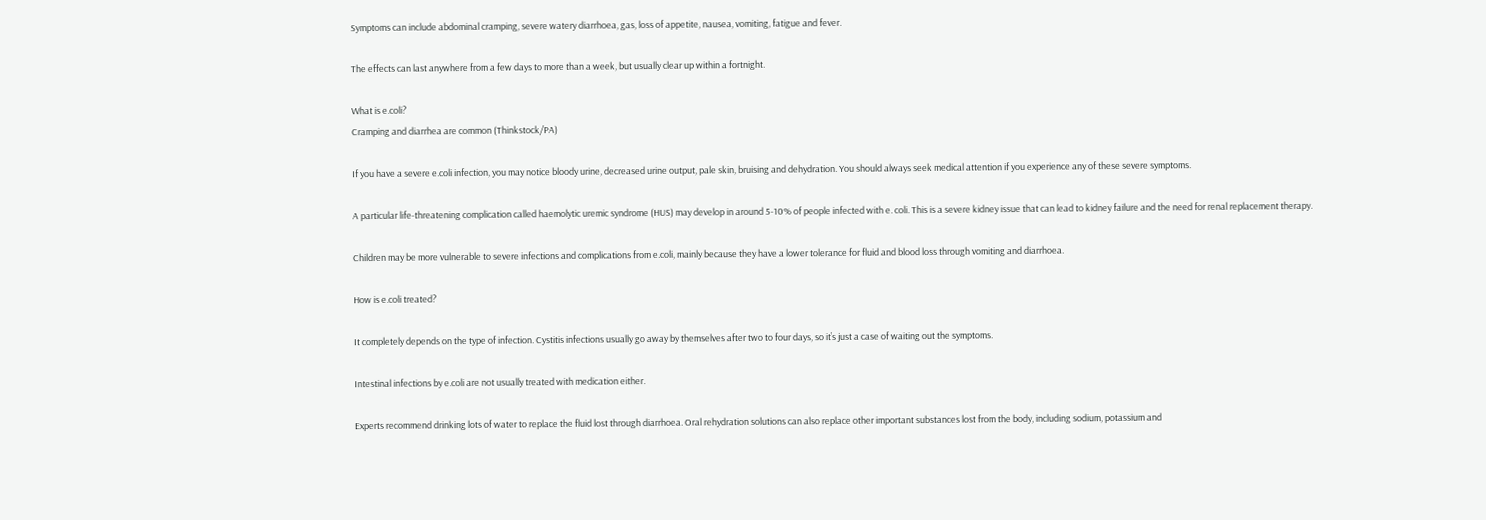Symptoms can include abdominal cramping, severe watery diarrhoea, gas, loss of appetite, nausea, vomiting, fatigue and fever.

The effects can last anywhere from a few days to more than a week, but usually clear up within a fortnight.

What is e.coli?
Cramping and diarrhea are common (Thinkstock/PA)

If you have a severe e.coli infection, you may notice bloody urine, decreased urine output, pale skin, bruising and dehydration. You should always seek medical attention if you experience any of these severe symptoms.

A particular life-threatening complication called haemolytic uremic syndrome (HUS) may develop in around 5-10% of people infected with e. coli. This is a severe kidney issue that can lead to kidney failure and the need for renal replacement therapy.

Children may be more vulnerable to severe infections and complications from e.coli, mainly because they have a lower tolerance for fluid and blood loss through vomiting and diarrhoea.

How is e.coli treated?

It completely depends on the type of infection. Cystitis infections usually go away by themselves after two to four days, so it’s just a case of waiting out the symptoms.

Intestinal infections by e.coli are not usually treated with medication either.

Experts recommend drinking lots of water to replace the fluid lost through diarrhoea. Oral rehydration solutions can also replace other important substances lost from the body, including sodium, potassium and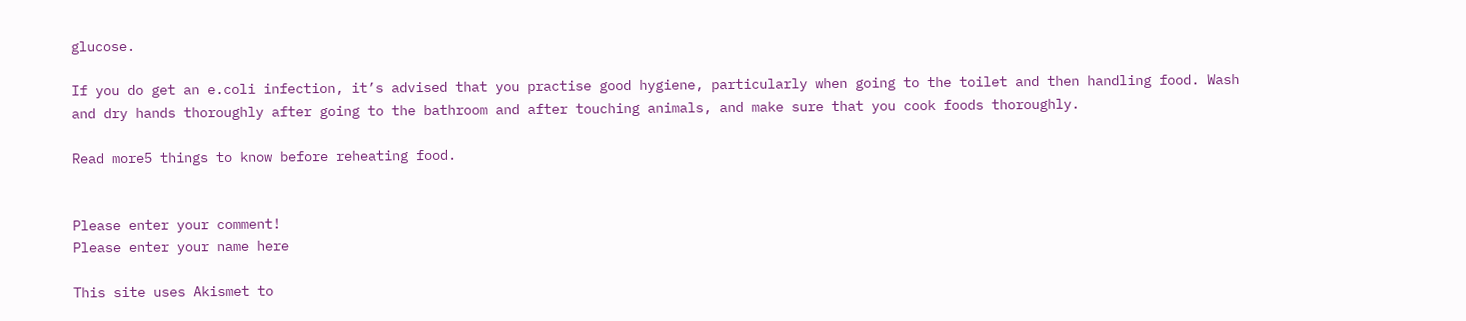glucose.

If you do get an e.coli infection, it’s advised that you practise good hygiene, particularly when going to the toilet and then handling food. Wash and dry hands thoroughly after going to the bathroom and after touching animals, and make sure that you cook foods thoroughly.

Read more5 things to know before reheating food.


Please enter your comment!
Please enter your name here

This site uses Akismet to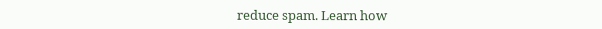reduce spam. Learn how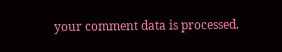your comment data is processed.